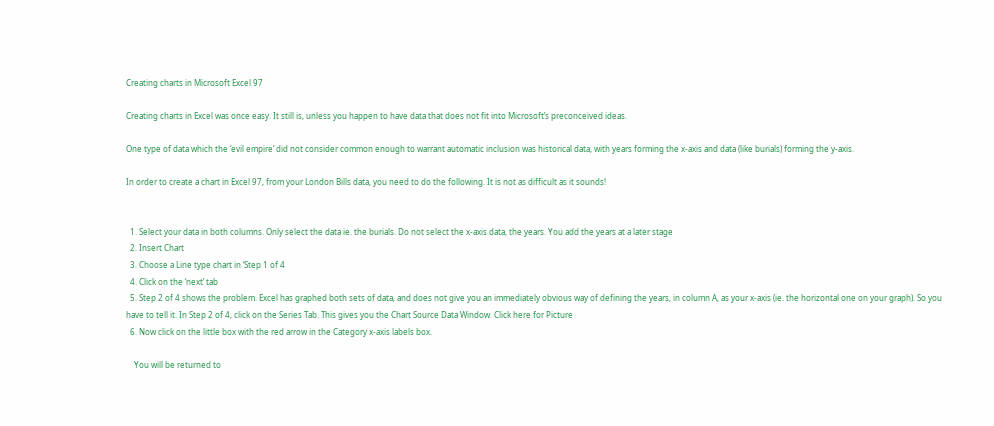Creating charts in Microsoft Excel 97

Creating charts in Excel was once easy. It still is, unless you happen to have data that does not fit into Microsoft’s preconceived ideas.

One type of data which the ‘evil empire’ did not consider common enough to warrant automatic inclusion was historical data, with years forming the x-axis and data (like burials) forming the y-axis.

In order to create a chart in Excel 97, from your London Bills data, you need to do the following. It is not as difficult as it sounds!


  1. Select your data in both columns. Only select the data ie. the burials. Do not select the x-axis data, the years. You add the years at a later stage
  2. Insert Chart
  3. Choose a Line type chart in ‘Step 1 of 4
  4. Click on the ‘next’ tab
  5. Step 2 of 4 shows the problem. Excel has graphed both sets of data, and does not give you an immediately obvious way of defining the years, in column A, as your x-axis (ie. the horizontal one on your graph). So you have to tell it. In Step 2 of 4, click on the Series Tab. This gives you the Chart Source Data Window. Click here for Picture
  6. Now click on the little box with the red arrow in the Category x-axis labels box.

    You will be returned to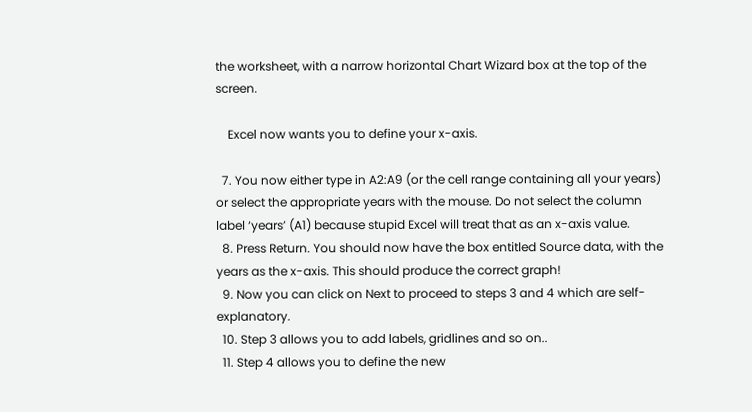the worksheet, with a narrow horizontal Chart Wizard box at the top of the screen.

    Excel now wants you to define your x-axis.

  7. You now either type in A2:A9 (or the cell range containing all your years) or select the appropriate years with the mouse. Do not select the column label ‘years’ (A1) because stupid Excel will treat that as an x-axis value.
  8. Press Return. You should now have the box entitled Source data, with the years as the x-axis. This should produce the correct graph!
  9. Now you can click on Next to proceed to steps 3 and 4 which are self-explanatory.
  10. Step 3 allows you to add labels, gridlines and so on..
  11. Step 4 allows you to define the new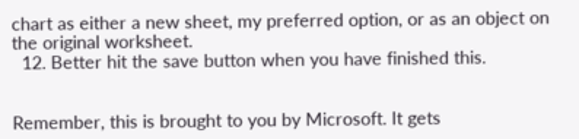chart as either a new sheet, my preferred option, or as an object on the original worksheet.
  12. Better hit the save button when you have finished this.


Remember, this is brought to you by Microsoft. It gets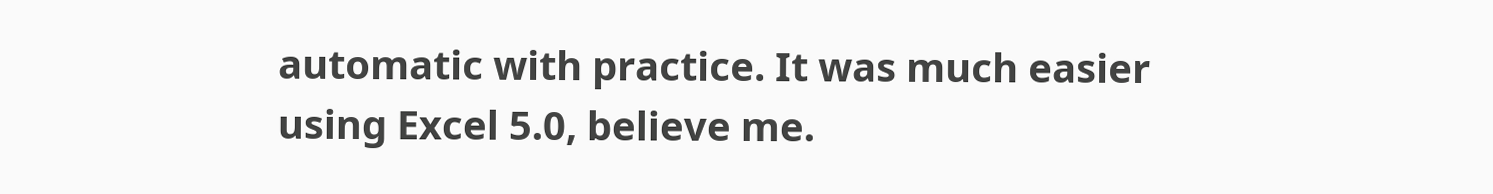automatic with practice. It was much easier using Excel 5.0, believe me.